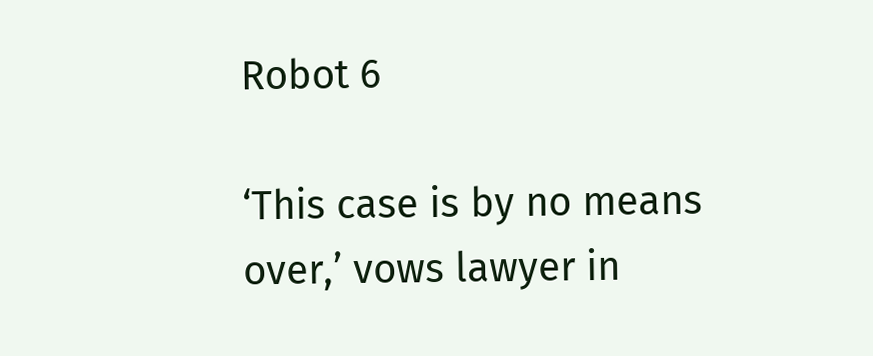Robot 6

‘This case is by no means over,’ vows lawyer in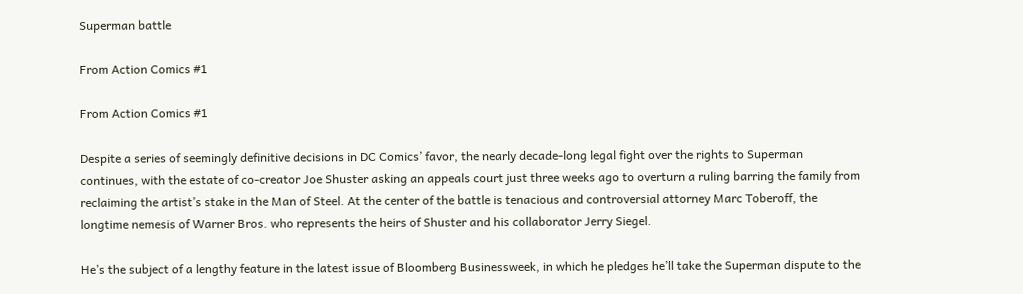Superman battle

From Action Comics #1

From Action Comics #1

Despite a series of seemingly definitive decisions in DC Comics’ favor, the nearly decade-long legal fight over the rights to Superman continues, with the estate of co-creator Joe Shuster asking an appeals court just three weeks ago to overturn a ruling barring the family from reclaiming the artist’s stake in the Man of Steel. At the center of the battle is tenacious and controversial attorney Marc Toberoff, the longtime nemesis of Warner Bros. who represents the heirs of Shuster and his collaborator Jerry Siegel.

He’s the subject of a lengthy feature in the latest issue of Bloomberg Businessweek, in which he pledges he’ll take the Superman dispute to the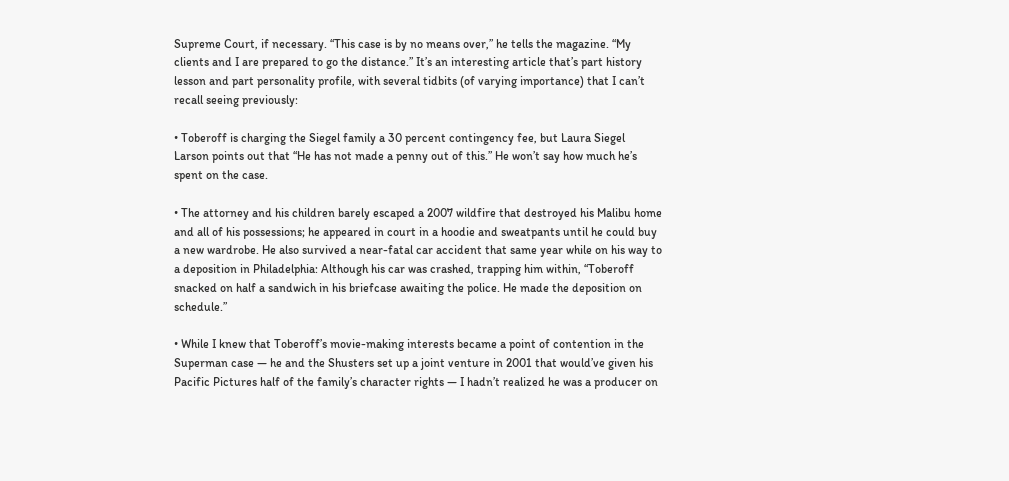Supreme Court, if necessary. “This case is by no means over,” he tells the magazine. “My clients and I are prepared to go the distance.” It’s an interesting article that’s part history lesson and part personality profile, with several tidbits (of varying importance) that I can’t recall seeing previously:

• Toberoff is charging the Siegel family a 30 percent contingency fee, but Laura Siegel Larson points out that “He has not made a penny out of this.” He won’t say how much he’s spent on the case.

• The attorney and his children barely escaped a 2007 wildfire that destroyed his Malibu home and all of his possessions; he appeared in court in a hoodie and sweatpants until he could buy a new wardrobe. He also survived a near-fatal car accident that same year while on his way to a deposition in Philadelphia: Although his car was crashed, trapping him within, “Toberoff snacked on half a sandwich in his briefcase awaiting the police. He made the deposition on schedule.”

• While I knew that Toberoff’s movie-making interests became a point of contention in the Superman case — he and the Shusters set up a joint venture in 2001 that would’ve given his Pacific Pictures half of the family’s character rights — I hadn’t realized he was a producer on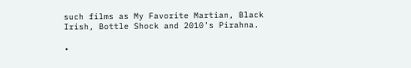such films as My Favorite Martian, Black Irish, Bottle Shock and 2010’s Pirahna.

•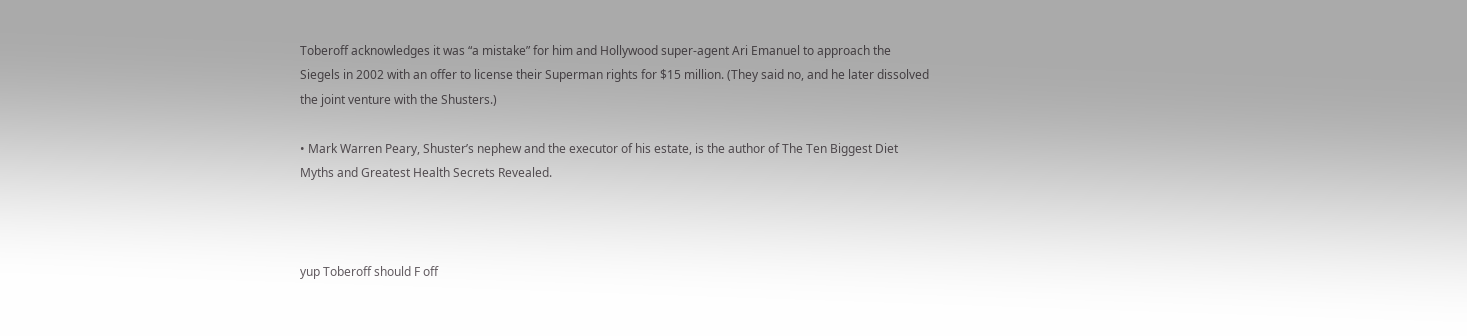Toberoff acknowledges it was “a mistake” for him and Hollywood super-agent Ari Emanuel to approach the Siegels in 2002 with an offer to license their Superman rights for $15 million. (They said no, and he later dissolved the joint venture with the Shusters.)

• Mark Warren Peary, Shuster’s nephew and the executor of his estate, is the author of The Ten Biggest Diet Myths and Greatest Health Secrets Revealed.



yup Toberoff should F off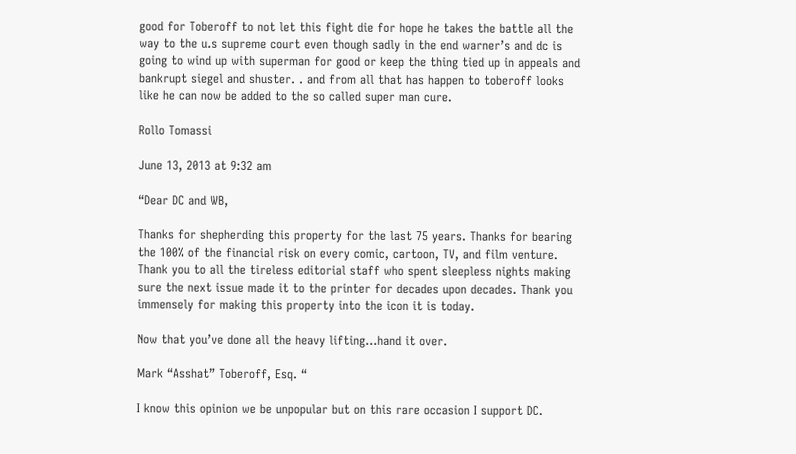good for Toberoff to not let this fight die for hope he takes the battle all the way to the u.s supreme court even though sadly in the end warner’s and dc is going to wind up with superman for good or keep the thing tied up in appeals and bankrupt siegel and shuster. . and from all that has happen to toberoff looks like he can now be added to the so called super man cure.

Rollo Tomassi

June 13, 2013 at 9:32 am

“Dear DC and WB,

Thanks for shepherding this property for the last 75 years. Thanks for bearing the 100% of the financial risk on every comic, cartoon, TV, and film venture. Thank you to all the tireless editorial staff who spent sleepless nights making sure the next issue made it to the printer for decades upon decades. Thank you immensely for making this property into the icon it is today.

Now that you’ve done all the heavy lifting…hand it over.

Mark “Asshat” Toberoff, Esq. “

I know this opinion we be unpopular but on this rare occasion I support DC.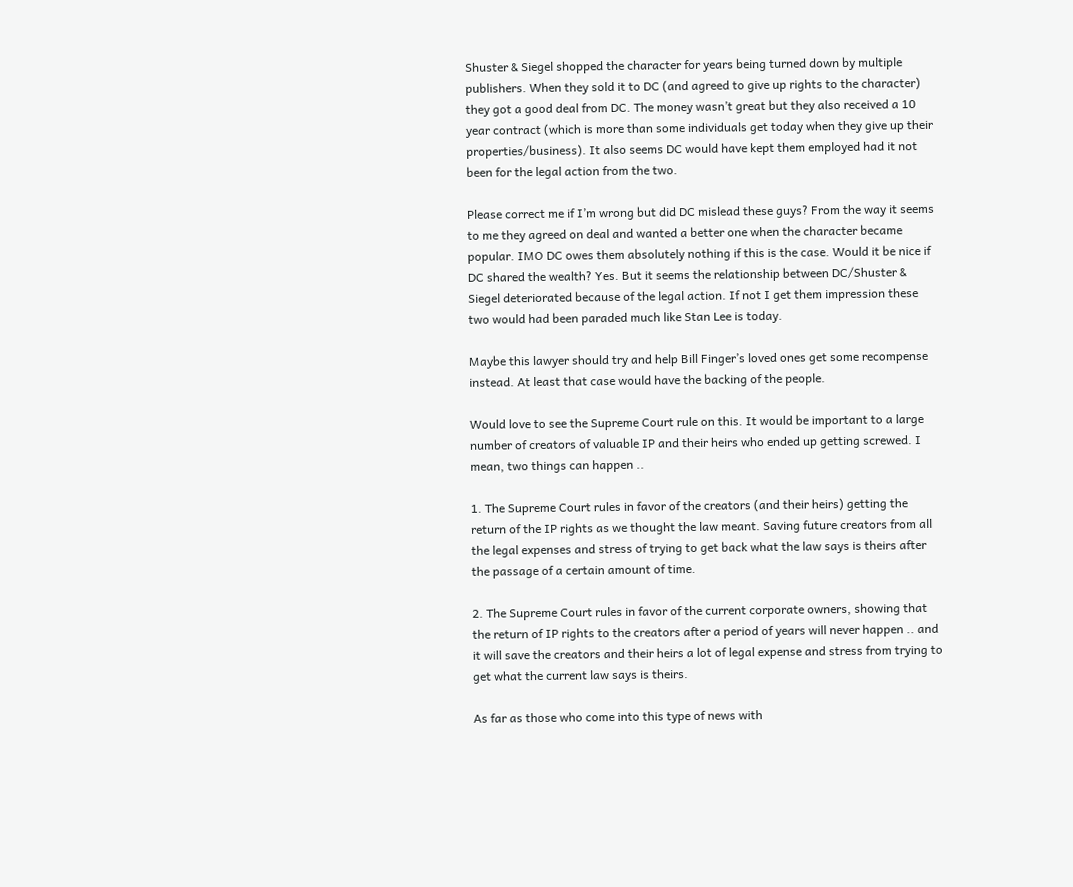Shuster & Siegel shopped the character for years being turned down by multiple publishers. When they sold it to DC (and agreed to give up rights to the character) they got a good deal from DC. The money wasn’t great but they also received a 10 year contract (which is more than some individuals get today when they give up their properties/business). It also seems DC would have kept them employed had it not been for the legal action from the two.

Please correct me if I’m wrong but did DC mislead these guys? From the way it seems to me they agreed on deal and wanted a better one when the character became popular. IMO DC owes them absolutely nothing if this is the case. Would it be nice if DC shared the wealth? Yes. But it seems the relationship between DC/Shuster & Siegel deteriorated because of the legal action. If not I get them impression these two would had been paraded much like Stan Lee is today.

Maybe this lawyer should try and help Bill Finger’s loved ones get some recompense instead. At least that case would have the backing of the people.

Would love to see the Supreme Court rule on this. It would be important to a large number of creators of valuable IP and their heirs who ended up getting screwed. I mean, two things can happen ..

1. The Supreme Court rules in favor of the creators (and their heirs) getting the return of the IP rights as we thought the law meant. Saving future creators from all the legal expenses and stress of trying to get back what the law says is theirs after the passage of a certain amount of time.

2. The Supreme Court rules in favor of the current corporate owners, showing that the return of IP rights to the creators after a period of years will never happen .. and it will save the creators and their heirs a lot of legal expense and stress from trying to get what the current law says is theirs.

As far as those who come into this type of news with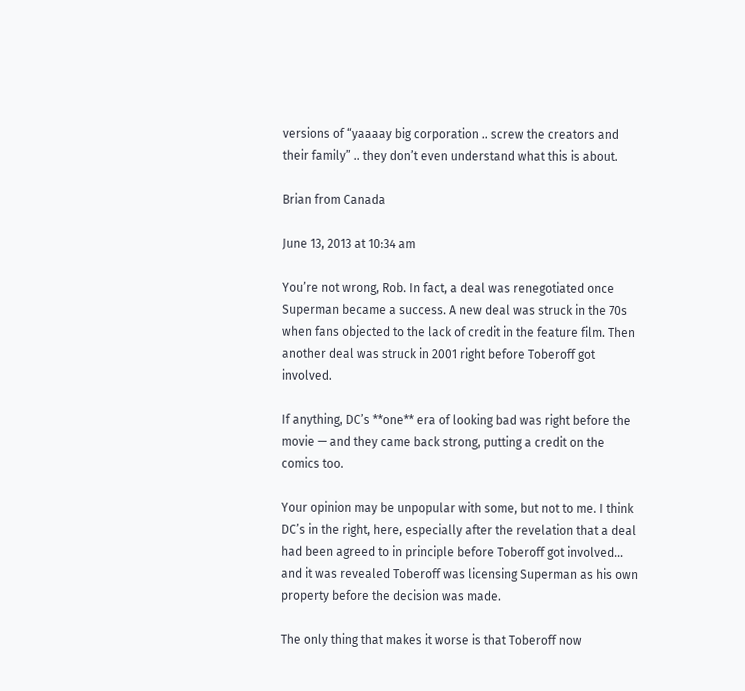versions of “yaaaay big corporation .. screw the creators and their family” .. they don’t even understand what this is about.

Brian from Canada

June 13, 2013 at 10:34 am

You’re not wrong, Rob. In fact, a deal was renegotiated once Superman became a success. A new deal was struck in the 70s when fans objected to the lack of credit in the feature film. Then another deal was struck in 2001 right before Toberoff got involved.

If anything, DC’s **one** era of looking bad was right before the movie — and they came back strong, putting a credit on the comics too.

Your opinion may be unpopular with some, but not to me. I think DC’s in the right, here, especially after the revelation that a deal had been agreed to in principle before Toberoff got involved… and it was revealed Toberoff was licensing Superman as his own property before the decision was made.

The only thing that makes it worse is that Toberoff now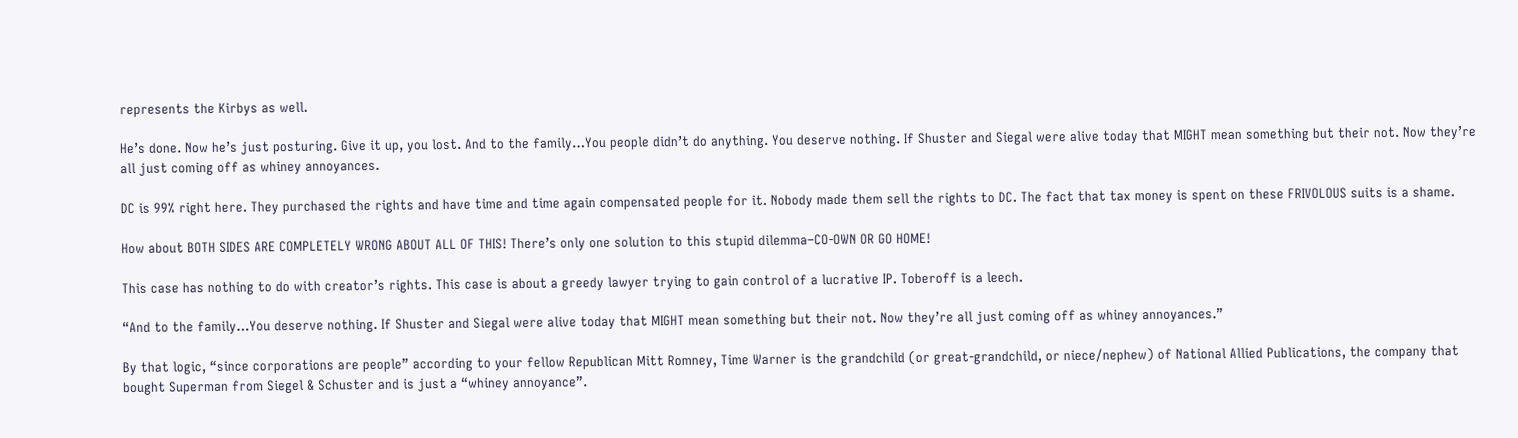represents the Kirbys as well.

He’s done. Now he’s just posturing. Give it up, you lost. And to the family…You people didn’t do anything. You deserve nothing. If Shuster and Siegal were alive today that MIGHT mean something but their not. Now they’re all just coming off as whiney annoyances.

DC is 99% right here. They purchased the rights and have time and time again compensated people for it. Nobody made them sell the rights to DC. The fact that tax money is spent on these FRIVOLOUS suits is a shame.

How about BOTH SIDES ARE COMPLETELY WRONG ABOUT ALL OF THIS! There’s only one solution to this stupid dilemma–CO-OWN OR GO HOME!

This case has nothing to do with creator’s rights. This case is about a greedy lawyer trying to gain control of a lucrative IP. Toberoff is a leech.

“And to the family…You deserve nothing. If Shuster and Siegal were alive today that MIGHT mean something but their not. Now they’re all just coming off as whiney annoyances.”

By that logic, “since corporations are people” according to your fellow Republican Mitt Romney, Time Warner is the grandchild (or great-grandchild, or niece/nephew) of National Allied Publications, the company that bought Superman from Siegel & Schuster and is just a “whiney annoyance”.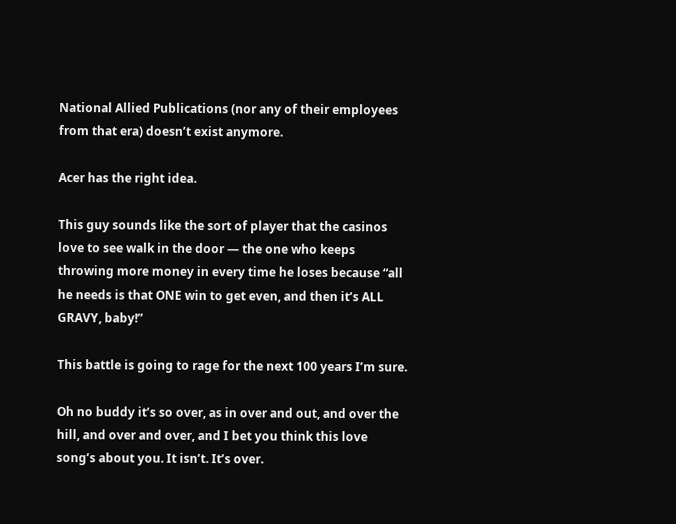National Allied Publications (nor any of their employees from that era) doesn’t exist anymore.

Acer has the right idea.

This guy sounds like the sort of player that the casinos love to see walk in the door — the one who keeps throwing more money in every time he loses because “all he needs is that ONE win to get even, and then it’s ALL GRAVY, baby!”

This battle is going to rage for the next 100 years I’m sure.

Oh no buddy it’s so over, as in over and out, and over the hill, and over and over, and I bet you think this love song’s about you. It isn’t. It’s over.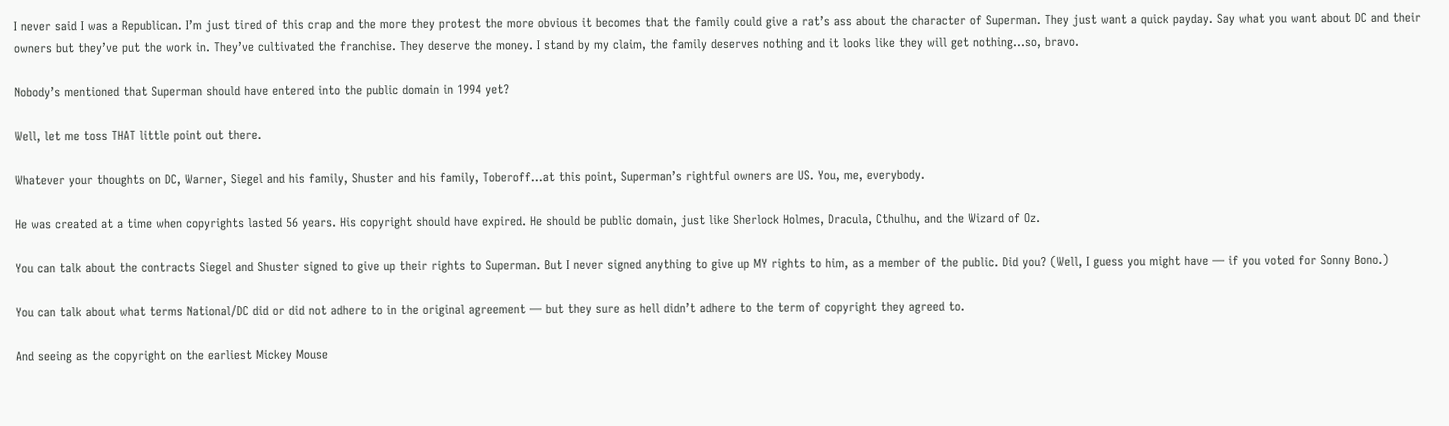I never said I was a Republican. I’m just tired of this crap and the more they protest the more obvious it becomes that the family could give a rat’s ass about the character of Superman. They just want a quick payday. Say what you want about DC and their owners but they’ve put the work in. They’ve cultivated the franchise. They deserve the money. I stand by my claim, the family deserves nothing and it looks like they will get nothing…so, bravo.

Nobody’s mentioned that Superman should have entered into the public domain in 1994 yet?

Well, let me toss THAT little point out there.

Whatever your thoughts on DC, Warner, Siegel and his family, Shuster and his family, Toberoff…at this point, Superman’s rightful owners are US. You, me, everybody.

He was created at a time when copyrights lasted 56 years. His copyright should have expired. He should be public domain, just like Sherlock Holmes, Dracula, Cthulhu, and the Wizard of Oz.

You can talk about the contracts Siegel and Shuster signed to give up their rights to Superman. But I never signed anything to give up MY rights to him, as a member of the public. Did you? (Well, I guess you might have — if you voted for Sonny Bono.)

You can talk about what terms National/DC did or did not adhere to in the original agreement — but they sure as hell didn’t adhere to the term of copyright they agreed to.

And seeing as the copyright on the earliest Mickey Mouse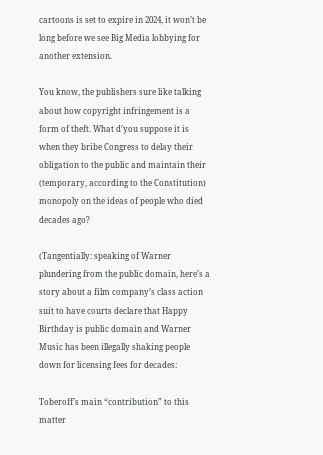cartoons is set to expire in 2024, it won’t be long before we see Big Media lobbying for another extension.

You know, the publishers sure like talking about how copyright infringement is a form of theft. What d’you suppose it is when they bribe Congress to delay their obligation to the public and maintain their (temporary, according to the Constitution) monopoly on the ideas of people who died decades ago?

(Tangentially: speaking of Warner plundering from the public domain, here’s a story about a film company’s class action suit to have courts declare that Happy Birthday is public domain and Warner Music has been illegally shaking people down for licensing fees for decades:

Toberoff’s main “contribution” to this matter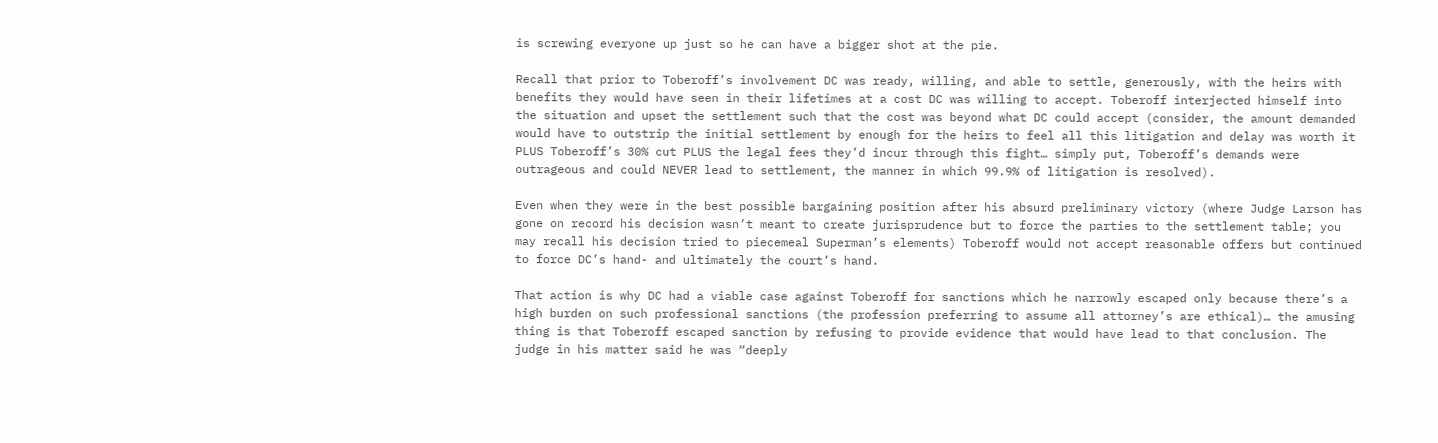is screwing everyone up just so he can have a bigger shot at the pie.

Recall that prior to Toberoff’s involvement DC was ready, willing, and able to settle, generously, with the heirs with benefits they would have seen in their lifetimes at a cost DC was willing to accept. Toberoff interjected himself into the situation and upset the settlement such that the cost was beyond what DC could accept (consider, the amount demanded would have to outstrip the initial settlement by enough for the heirs to feel all this litigation and delay was worth it PLUS Toberoff’s 30% cut PLUS the legal fees they’d incur through this fight… simply put, Toberoff’s demands were outrageous and could NEVER lead to settlement, the manner in which 99.9% of litigation is resolved).

Even when they were in the best possible bargaining position after his absurd preliminary victory (where Judge Larson has gone on record his decision wasn’t meant to create jurisprudence but to force the parties to the settlement table; you may recall his decision tried to piecemeal Superman’s elements) Toberoff would not accept reasonable offers but continued to force DC’s hand- and ultimately the court’s hand.

That action is why DC had a viable case against Toberoff for sanctions which he narrowly escaped only because there’s a high burden on such professional sanctions (the profession preferring to assume all attorney’s are ethical)… the amusing thing is that Toberoff escaped sanction by refusing to provide evidence that would have lead to that conclusion. The judge in his matter said he was “deeply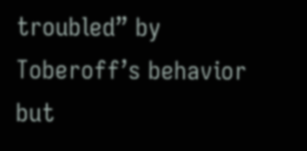troubled” by Toberoff’s behavior but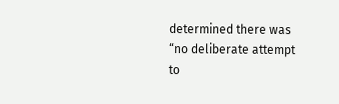determined there was “no deliberate attempt to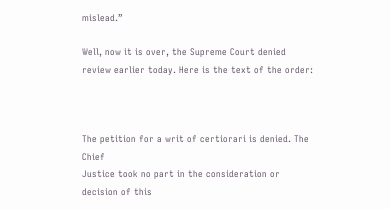mislead.”

Well, now it is over, the Supreme Court denied review earlier today. Here is the text of the order:



The petition for a writ of certiorari is denied. The Chief
Justice took no part in the consideration or decision of this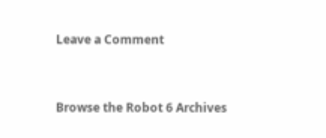Leave a Comment


Browse the Robot 6 Archives